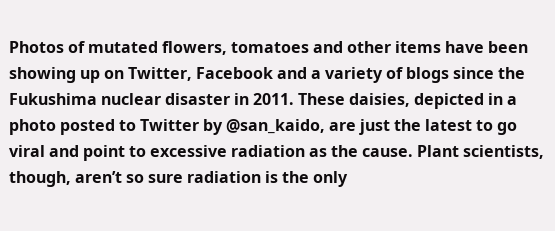Photos of mutated flowers, tomatoes and other items have been showing up on Twitter, Facebook and a variety of blogs since the Fukushima nuclear disaster in 2011. These daisies, depicted in a photo posted to Twitter by @san_kaido, are just the latest to go viral and point to excessive radiation as the cause. Plant scientists, though, aren’t so sure radiation is the only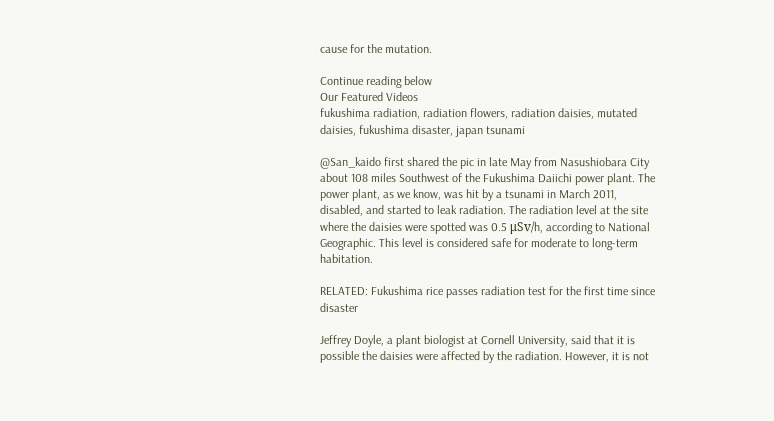cause for the mutation.

Continue reading below
Our Featured Videos
fukushima radiation, radiation flowers, radiation daisies, mutated daisies, fukushima disaster, japan tsunami

@San_kaido first shared the pic in late May from Nasushiobara City about 108 miles Southwest of the Fukushima Daiichi power plant. The power plant, as we know, was hit by a tsunami in March 2011, disabled, and started to leak radiation. The radiation level at the site where the daisies were spotted was 0.5 μSv/h, according to National Geographic. This level is considered safe for moderate to long-term habitation.

RELATED: Fukushima rice passes radiation test for the first time since disaster

Jeffrey Doyle, a plant biologist at Cornell University, said that it is possible the daisies were affected by the radiation. However, it is not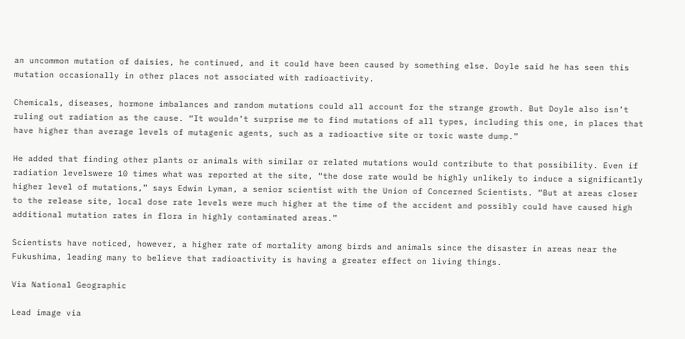an uncommon mutation of daisies, he continued, and it could have been caused by something else. Doyle said he has seen this mutation occasionally in other places not associated with radioactivity.

Chemicals, diseases, hormone imbalances and random mutations could all account for the strange growth. But Doyle also isn’t ruling out radiation as the cause. “It wouldn’t surprise me to find mutations of all types, including this one, in places that have higher than average levels of mutagenic agents, such as a radioactive site or toxic waste dump.”

He added that finding other plants or animals with similar or related mutations would contribute to that possibility. Even if radiation levelswere 10 times what was reported at the site, “the dose rate would be highly unlikely to induce a significantly higher level of mutations,” says Edwin Lyman, a senior scientist with the Union of Concerned Scientists. “But at areas closer to the release site, local dose rate levels were much higher at the time of the accident and possibly could have caused high additional mutation rates in flora in highly contaminated areas.”

Scientists have noticed, however, a higher rate of mortality among birds and animals since the disaster in areas near the Fukushima, leading many to believe that radioactivity is having a greater effect on living things.

Via National Geographic

Lead image via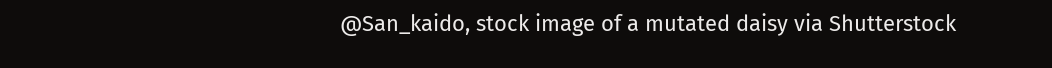@San_kaido, stock image of a mutated daisy via Shutterstock